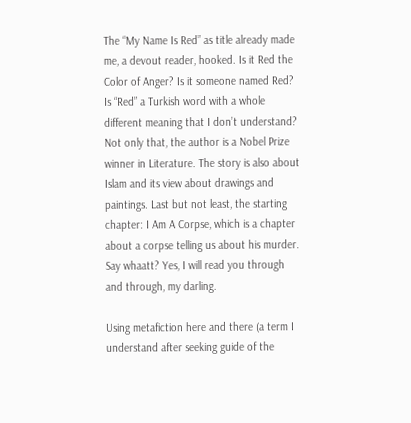The “My Name Is Red” as title already made me, a devout reader, hooked. Is it Red the Color of Anger? Is it someone named Red? Is “Red” a Turkish word with a whole different meaning that I don’t understand? Not only that, the author is a Nobel Prize winner in Literature. The story is also about Islam and its view about drawings and paintings. Last but not least, the starting chapter: I Am A Corpse, which is a chapter about a corpse telling us about his murder. Say whaatt? Yes, I will read you through and through, my darling.

Using metafiction here and there (a term I understand after seeking guide of the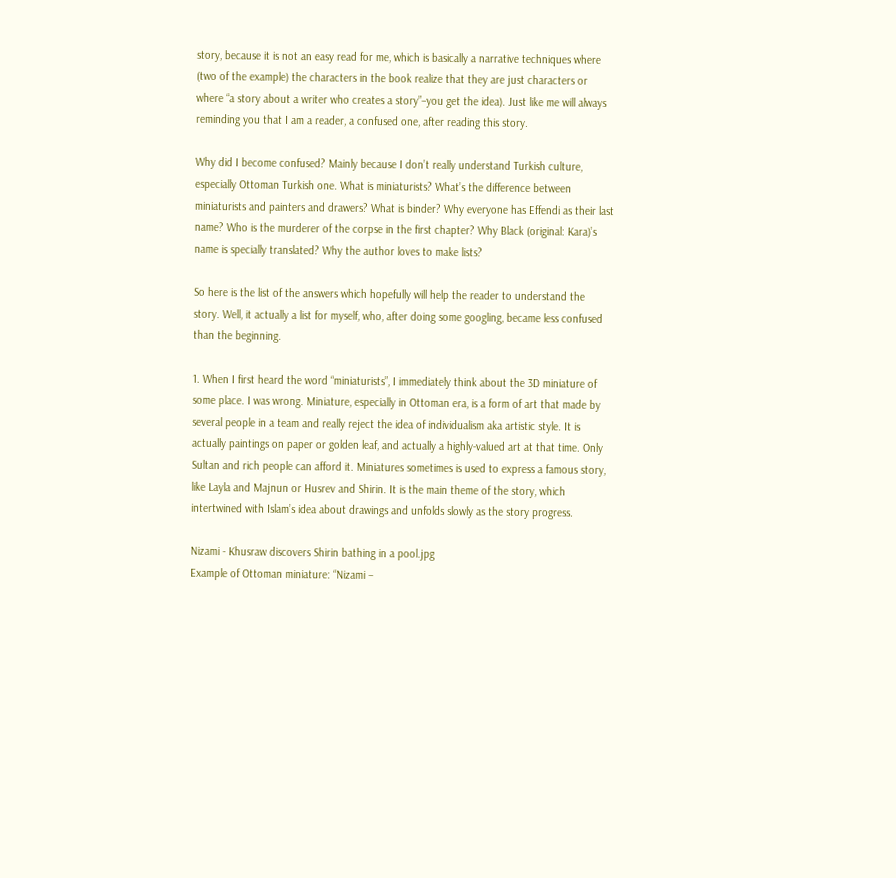story, because it is not an easy read for me, which is basically a narrative techniques where (two of the example) the characters in the book realize that they are just characters or where “a story about a writer who creates a story”–you get the idea). Just like me will always reminding you that I am a reader, a confused one, after reading this story.

Why did I become confused? Mainly because I don’t really understand Turkish culture, especially Ottoman Turkish one. What is miniaturists? What’s the difference between miniaturists and painters and drawers? What is binder? Why everyone has Effendi as their last name? Who is the murderer of the corpse in the first chapter? Why Black (original: Kara)’s name is specially translated? Why the author loves to make lists?

So here is the list of the answers which hopefully will help the reader to understand the story. Well, it actually a list for myself, who, after doing some googling, became less confused than the beginning.

1. When I first heard the word “miniaturists”, I immediately think about the 3D miniature of some place. I was wrong. Miniature, especially in Ottoman era, is a form of art that made by several people in a team and really reject the idea of individualism aka artistic style. It is actually paintings on paper or golden leaf, and actually a highly-valued art at that time. Only Sultan and rich people can afford it. Miniatures sometimes is used to express a famous story, like Layla and Majnun or Husrev and Shirin. It is the main theme of the story, which intertwined with Islam’s idea about drawings and unfolds slowly as the story progress.

Nizami - Khusraw discovers Shirin bathing in a pool.jpg
Example of Ottoman miniature: “Nizami –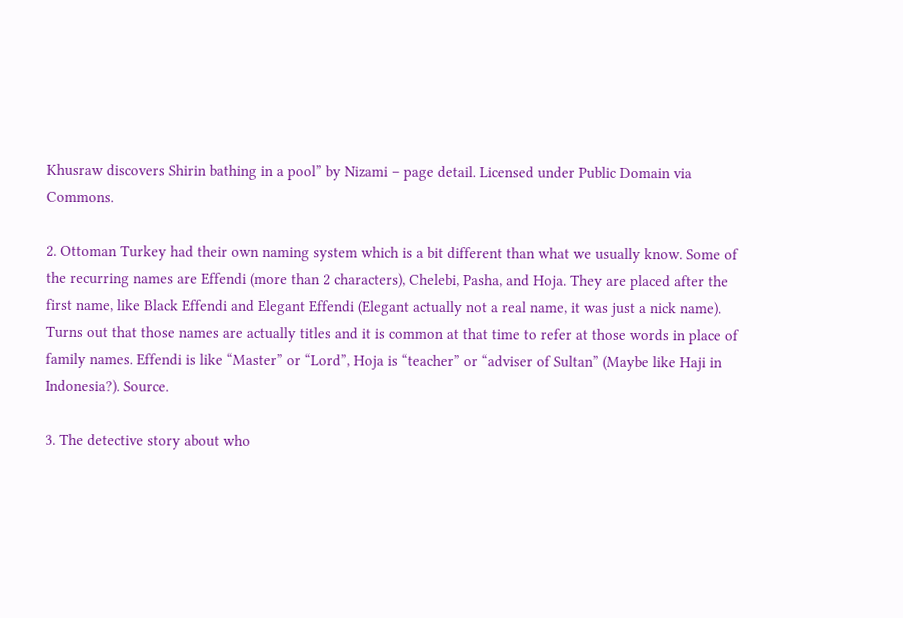Khusraw discovers Shirin bathing in a pool” by Nizami – page detail. Licensed under Public Domain via Commons.

2. Ottoman Turkey had their own naming system which is a bit different than what we usually know. Some of the recurring names are Effendi (more than 2 characters), Chelebi, Pasha, and Hoja. They are placed after the first name, like Black Effendi and Elegant Effendi (Elegant actually not a real name, it was just a nick name). Turns out that those names are actually titles and it is common at that time to refer at those words in place of family names. Effendi is like “Master” or “Lord”, Hoja is “teacher” or “adviser of Sultan” (Maybe like Haji in Indonesia?). Source.

3. The detective story about who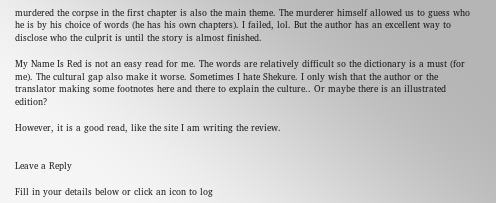murdered the corpse in the first chapter is also the main theme. The murderer himself allowed us to guess who he is by his choice of words (he has his own chapters). I failed, lol. But the author has an excellent way to disclose who the culprit is until the story is almost finished.

My Name Is Red is not an easy read for me. The words are relatively difficult so the dictionary is a must (for me). The cultural gap also make it worse. Sometimes I hate Shekure. I only wish that the author or the translator making some footnotes here and there to explain the culture.. Or maybe there is an illustrated edition?

However, it is a good read, like the site I am writing the review.


Leave a Reply

Fill in your details below or click an icon to log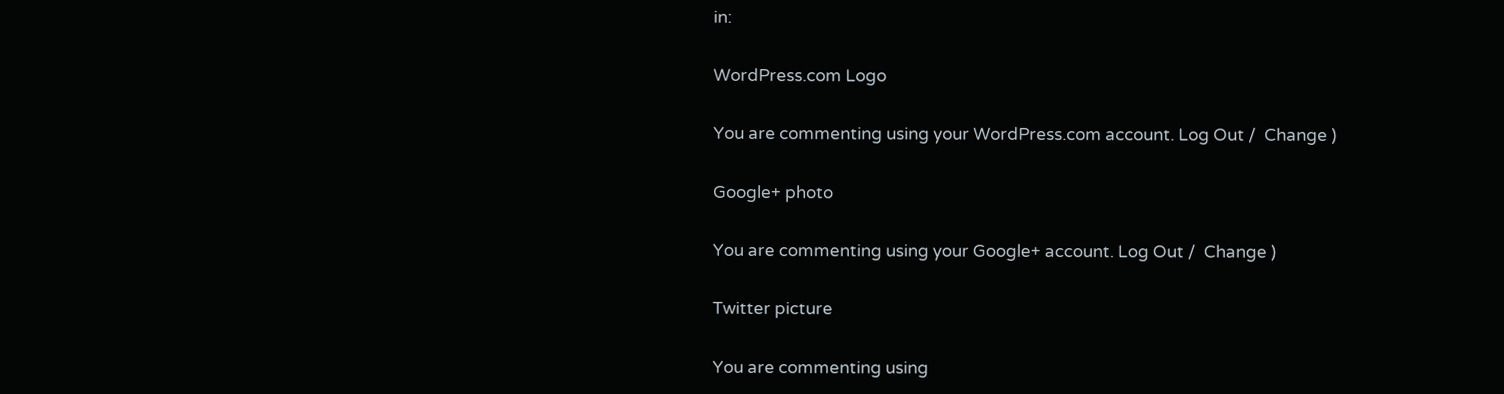in:

WordPress.com Logo

You are commenting using your WordPress.com account. Log Out /  Change )

Google+ photo

You are commenting using your Google+ account. Log Out /  Change )

Twitter picture

You are commenting using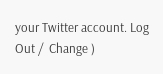your Twitter account. Log Out /  Change )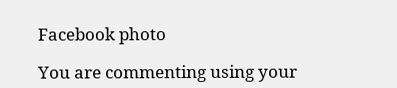Facebook photo

You are commenting using your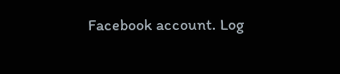Facebook account. Log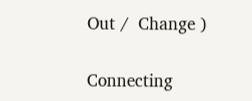Out /  Change )


Connecting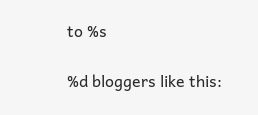to %s

%d bloggers like this: